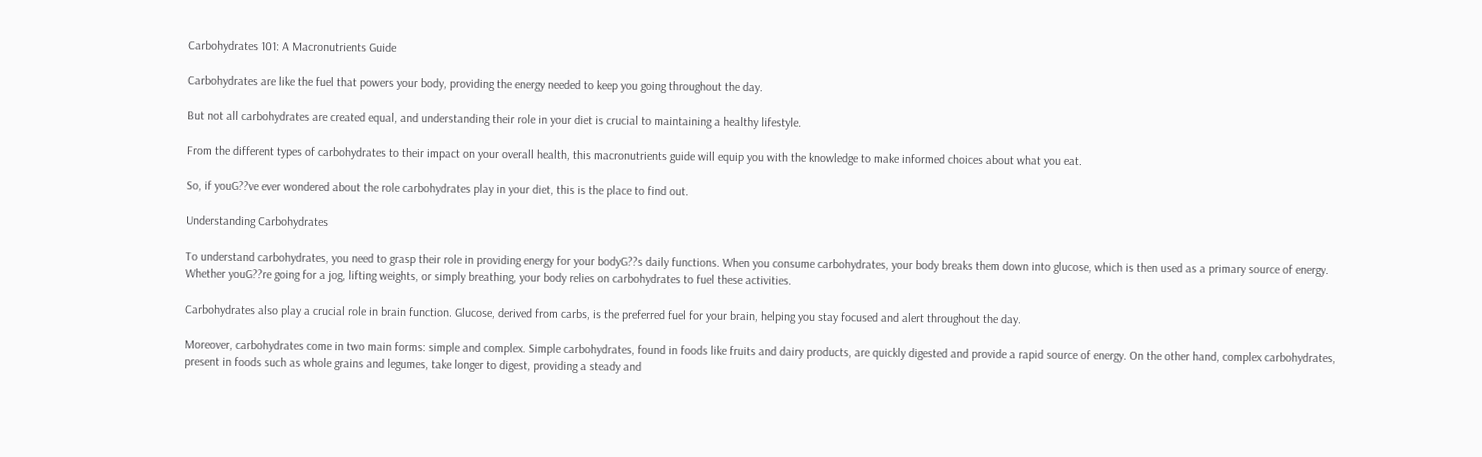Carbohydrates 101: A Macronutrients Guide

Carbohydrates are like the fuel that powers your body, providing the energy needed to keep you going throughout the day.

But not all carbohydrates are created equal, and understanding their role in your diet is crucial to maintaining a healthy lifestyle.

From the different types of carbohydrates to their impact on your overall health, this macronutrients guide will equip you with the knowledge to make informed choices about what you eat.

So, if youG??ve ever wondered about the role carbohydrates play in your diet, this is the place to find out.

Understanding Carbohydrates

To understand carbohydrates, you need to grasp their role in providing energy for your bodyG??s daily functions. When you consume carbohydrates, your body breaks them down into glucose, which is then used as a primary source of energy. Whether youG??re going for a jog, lifting weights, or simply breathing, your body relies on carbohydrates to fuel these activities.

Carbohydrates also play a crucial role in brain function. Glucose, derived from carbs, is the preferred fuel for your brain, helping you stay focused and alert throughout the day.

Moreover, carbohydrates come in two main forms: simple and complex. Simple carbohydrates, found in foods like fruits and dairy products, are quickly digested and provide a rapid source of energy. On the other hand, complex carbohydrates, present in foods such as whole grains and legumes, take longer to digest, providing a steady and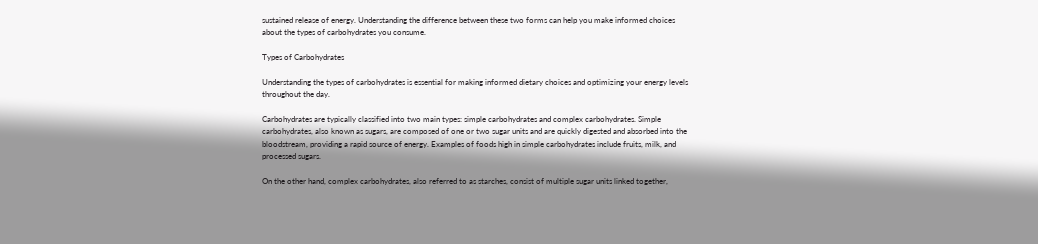sustained release of energy. Understanding the difference between these two forms can help you make informed choices about the types of carbohydrates you consume.

Types of Carbohydrates

Understanding the types of carbohydrates is essential for making informed dietary choices and optimizing your energy levels throughout the day.

Carbohydrates are typically classified into two main types: simple carbohydrates and complex carbohydrates. Simple carbohydrates, also known as sugars, are composed of one or two sugar units and are quickly digested and absorbed into the bloodstream, providing a rapid source of energy. Examples of foods high in simple carbohydrates include fruits, milk, and processed sugars.

On the other hand, complex carbohydrates, also referred to as starches, consist of multiple sugar units linked together,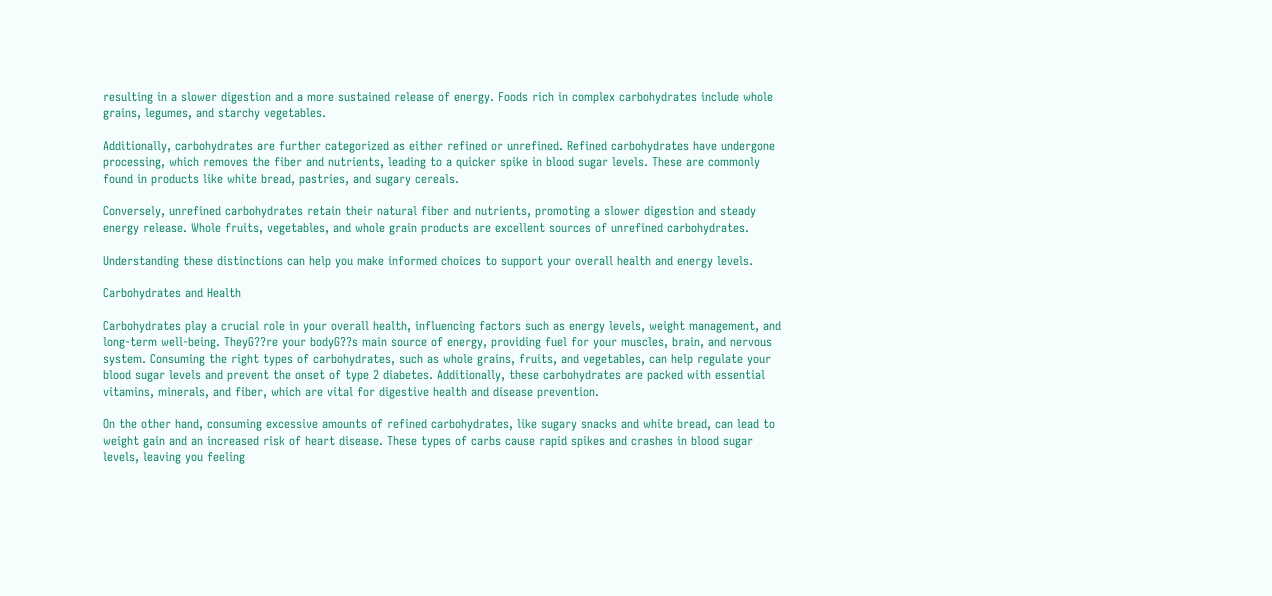resulting in a slower digestion and a more sustained release of energy. Foods rich in complex carbohydrates include whole grains, legumes, and starchy vegetables.

Additionally, carbohydrates are further categorized as either refined or unrefined. Refined carbohydrates have undergone processing, which removes the fiber and nutrients, leading to a quicker spike in blood sugar levels. These are commonly found in products like white bread, pastries, and sugary cereals.

Conversely, unrefined carbohydrates retain their natural fiber and nutrients, promoting a slower digestion and steady energy release. Whole fruits, vegetables, and whole grain products are excellent sources of unrefined carbohydrates.

Understanding these distinctions can help you make informed choices to support your overall health and energy levels.

Carbohydrates and Health

Carbohydrates play a crucial role in your overall health, influencing factors such as energy levels, weight management, and long-term well-being. TheyG??re your bodyG??s main source of energy, providing fuel for your muscles, brain, and nervous system. Consuming the right types of carbohydrates, such as whole grains, fruits, and vegetables, can help regulate your blood sugar levels and prevent the onset of type 2 diabetes. Additionally, these carbohydrates are packed with essential vitamins, minerals, and fiber, which are vital for digestive health and disease prevention.

On the other hand, consuming excessive amounts of refined carbohydrates, like sugary snacks and white bread, can lead to weight gain and an increased risk of heart disease. These types of carbs cause rapid spikes and crashes in blood sugar levels, leaving you feeling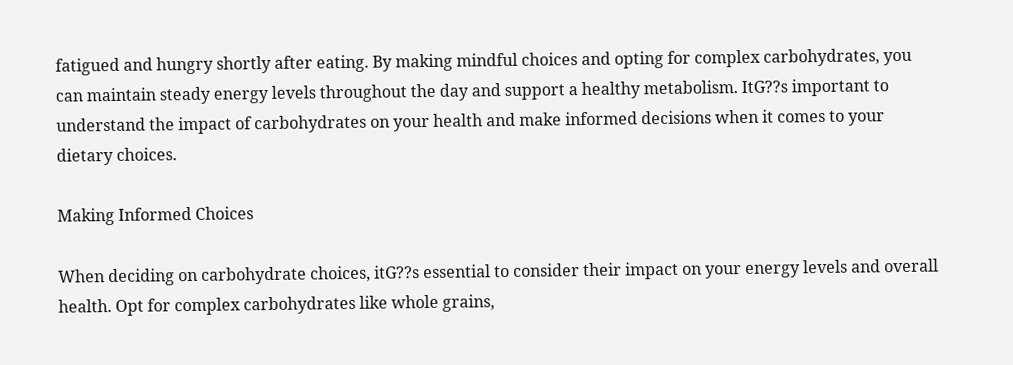fatigued and hungry shortly after eating. By making mindful choices and opting for complex carbohydrates, you can maintain steady energy levels throughout the day and support a healthy metabolism. ItG??s important to understand the impact of carbohydrates on your health and make informed decisions when it comes to your dietary choices.

Making Informed Choices

When deciding on carbohydrate choices, itG??s essential to consider their impact on your energy levels and overall health. Opt for complex carbohydrates like whole grains,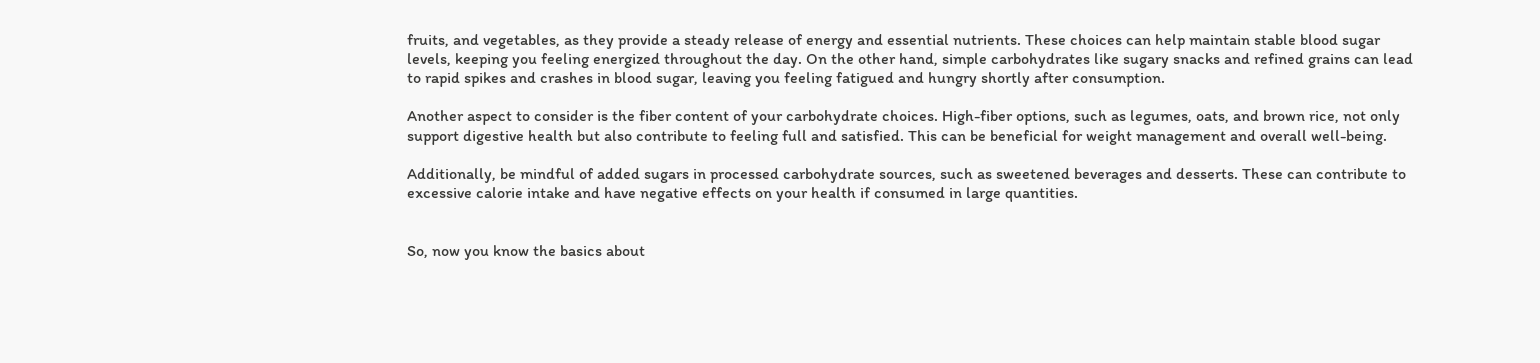fruits, and vegetables, as they provide a steady release of energy and essential nutrients. These choices can help maintain stable blood sugar levels, keeping you feeling energized throughout the day. On the other hand, simple carbohydrates like sugary snacks and refined grains can lead to rapid spikes and crashes in blood sugar, leaving you feeling fatigued and hungry shortly after consumption.

Another aspect to consider is the fiber content of your carbohydrate choices. High-fiber options, such as legumes, oats, and brown rice, not only support digestive health but also contribute to feeling full and satisfied. This can be beneficial for weight management and overall well-being.

Additionally, be mindful of added sugars in processed carbohydrate sources, such as sweetened beverages and desserts. These can contribute to excessive calorie intake and have negative effects on your health if consumed in large quantities.


So, now you know the basics about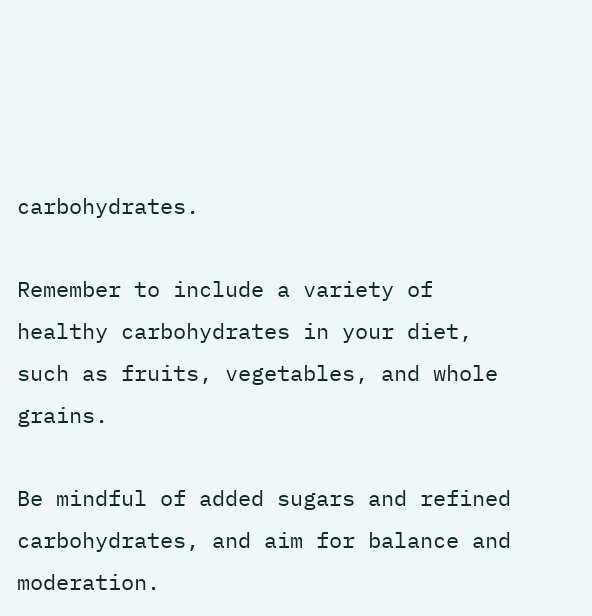carbohydrates.

Remember to include a variety of healthy carbohydrates in your diet, such as fruits, vegetables, and whole grains.

Be mindful of added sugars and refined carbohydrates, and aim for balance and moderation.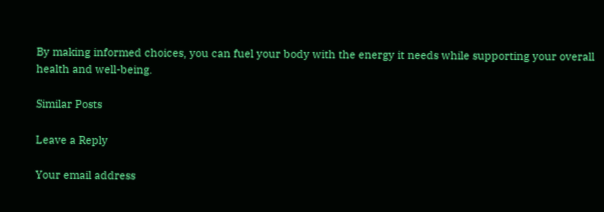By making informed choices, you can fuel your body with the energy it needs while supporting your overall health and well-being.

Similar Posts

Leave a Reply

Your email address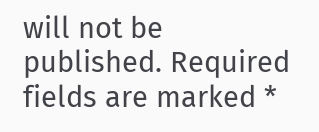will not be published. Required fields are marked *